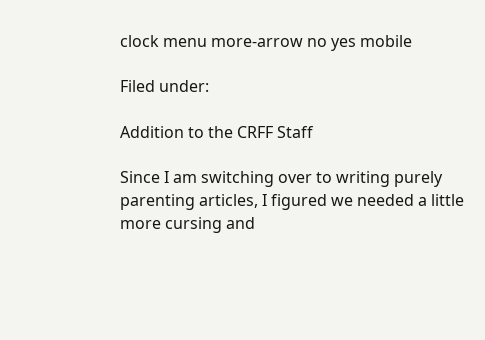clock menu more-arrow no yes mobile

Filed under:

Addition to the CRFF Staff

Since I am switching over to writing purely parenting articles, I figured we needed a little more cursing and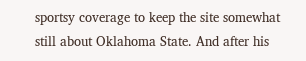sportsy coverage to keep the site somewhat still about Oklahoma State. And after his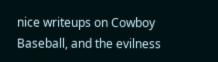nice writeups on Cowboy Baseball, and the evilness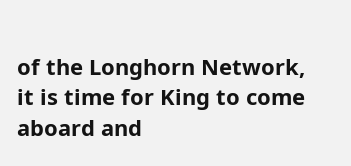of the Longhorn Network, it is time for King to come aboard and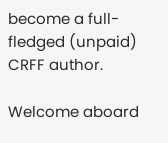become a full-fledged (unpaid) CRFF author.

Welcome aboard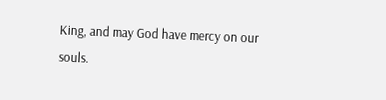King, and may God have mercy on our souls.